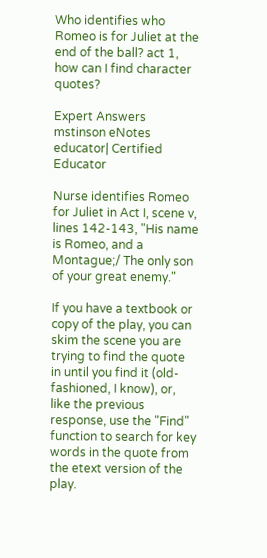Who identifies who Romeo is for Juliet at the end of the ball? act 1, how can I find character quotes?

Expert Answers
mstinson eNotes educator| Certified Educator

Nurse identifies Romeo for Juliet in Act I, scene v, lines 142-143, "His name is Romeo, and a Montague;/ The only son of your great enemy."

If you have a textbook or copy of the play, you can skim the scene you are trying to find the quote in until you find it (old-fashioned, I know), or, like the previous response, use the "Find" function to search for key words in the quote from the etext version of the play.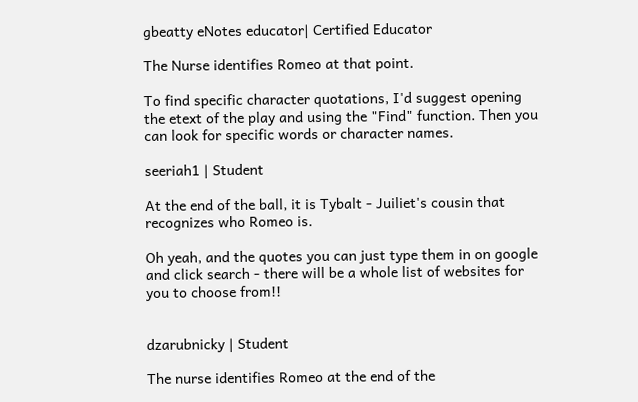gbeatty eNotes educator| Certified Educator

The Nurse identifies Romeo at that point.

To find specific character quotations, I'd suggest opening the etext of the play and using the "Find" function. Then you can look for specific words or character names.

seeriah1 | Student

At the end of the ball, it is Tybalt - Juiliet's cousin that recognizes who Romeo is.

Oh yeah, and the quotes you can just type them in on google and click search - there will be a whole list of websites for you to choose from!!


dzarubnicky | Student

The nurse identifies Romeo at the end of the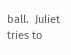ball.  Juliet tries to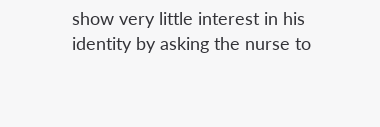show very little interest in his identity by asking the nurse to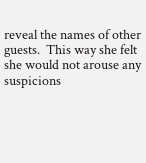reveal the names of other guests.  This way she felt she would not arouse any suspicions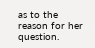as to the reason for her question.